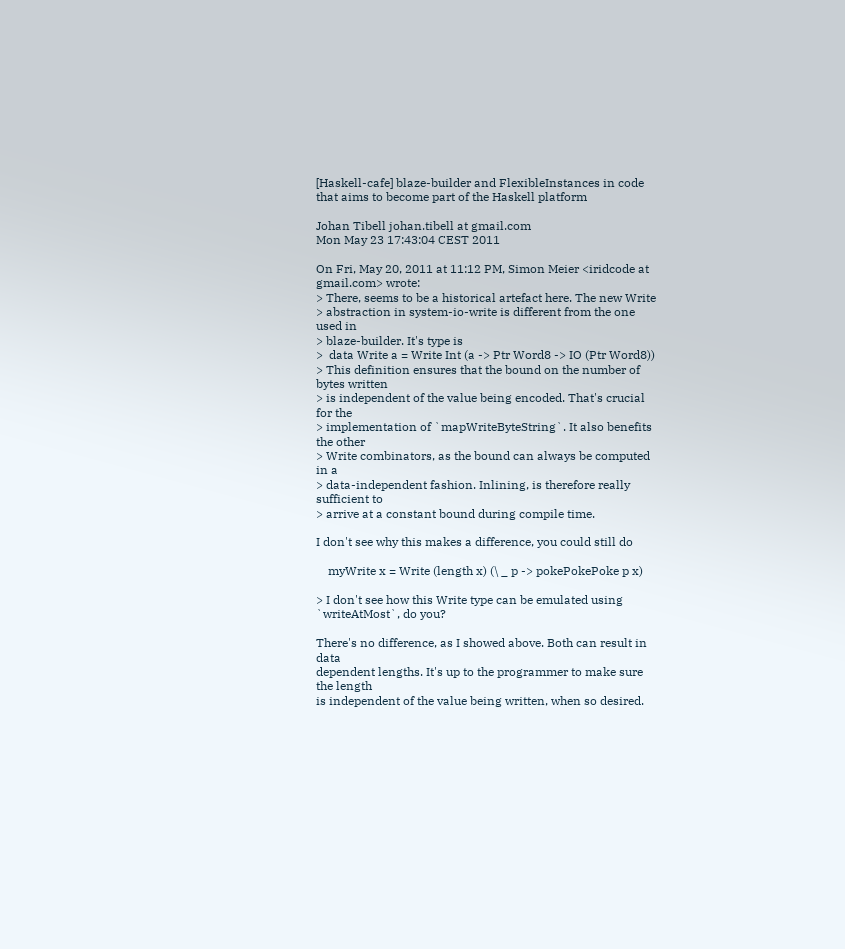[Haskell-cafe] blaze-builder and FlexibleInstances in code that aims to become part of the Haskell platform

Johan Tibell johan.tibell at gmail.com
Mon May 23 17:43:04 CEST 2011

On Fri, May 20, 2011 at 11:12 PM, Simon Meier <iridcode at gmail.com> wrote:
> There, seems to be a historical artefact here. The new Write
> abstraction in system-io-write is different from the one used in
> blaze-builder. It's type is
>  data Write a = Write Int (a -> Ptr Word8 -> IO (Ptr Word8))
> This definition ensures that the bound on the number of bytes written
> is independent of the value being encoded. That's crucial for the
> implementation of `mapWriteByteString`. It also benefits the other
> Write combinators, as the bound can always be computed in a
> data-independent fashion. Inlining, is therefore really sufficient to
> arrive at a constant bound during compile time.

I don't see why this makes a difference, you could still do

    myWrite x = Write (length x) (\ _ p -> pokePokePoke p x)

> I don't see how this Write type can be emulated using `writeAtMost`, do you?

There's no difference, as I showed above. Both can result in data
dependent lengths. It's up to the programmer to make sure the length
is independent of the value being written, when so desired.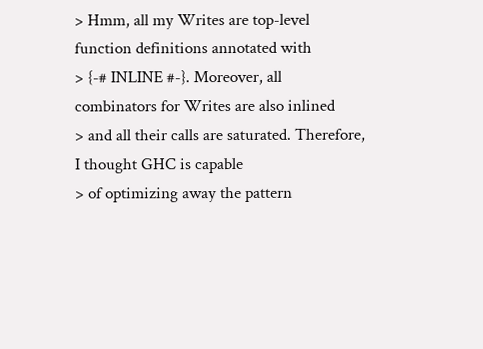> Hmm, all my Writes are top-level function definitions annotated with
> {-# INLINE #-}. Moreover, all combinators for Writes are also inlined
> and all their calls are saturated. Therefore, I thought GHC is capable
> of optimizing away the pattern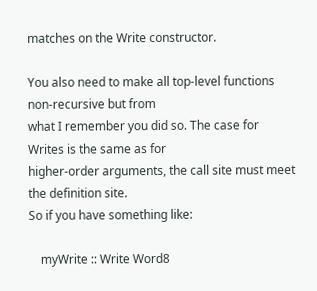matches on the Write constructor.

You also need to make all top-level functions non-recursive but from
what I remember you did so. The case for Writes is the same as for
higher-order arguments, the call site must meet the definition site.
So if you have something like:

    myWrite :: Write Word8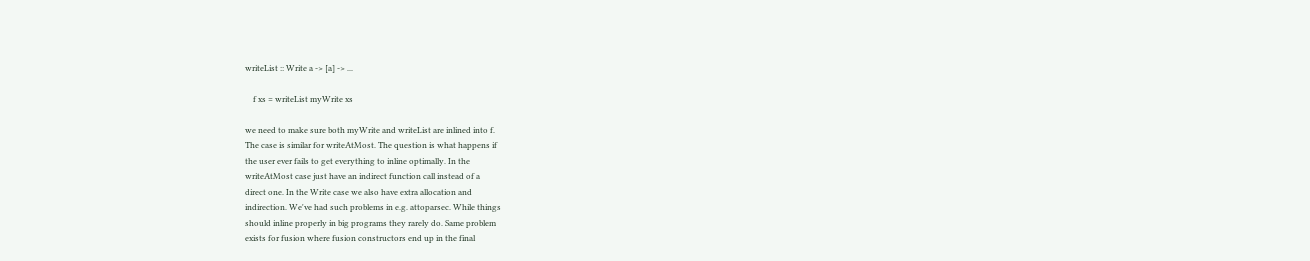writeList :: Write a -> [a] -> ...

    f xs = writeList myWrite xs

we need to make sure both myWrite and writeList are inlined into f.
The case is similar for writeAtMost. The question is what happens if
the user ever fails to get everything to inline optimally. In the
writeAtMost case just have an indirect function call instead of a
direct one. In the Write case we also have extra allocation and
indirection. We've had such problems in e.g. attoparsec. While things
should inline properly in big programs they rarely do. Same problem
exists for fusion where fusion constructors end up in the final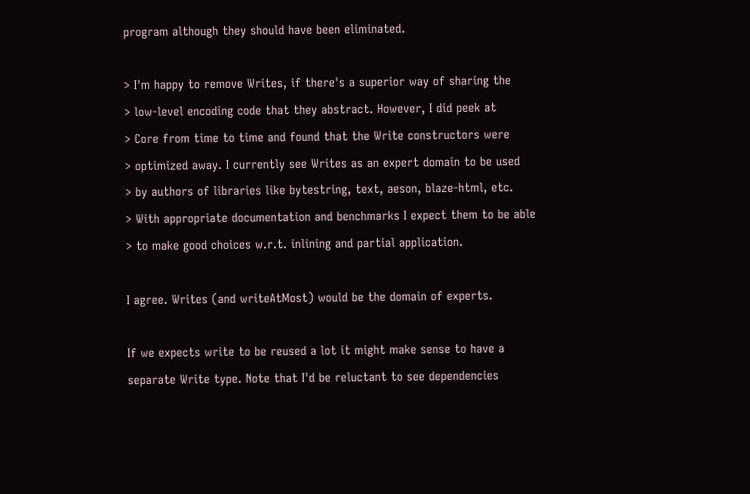program although they should have been eliminated.

> I'm happy to remove Writes, if there's a superior way of sharing the
> low-level encoding code that they abstract. However, I did peek at
> Core from time to time and found that the Write constructors were
> optimized away. I currently see Writes as an expert domain to be used
> by authors of libraries like bytestring, text, aeson, blaze-html, etc.
> With appropriate documentation and benchmarks I expect them to be able
> to make good choices w.r.t. inlining and partial application.

I agree. Writes (and writeAtMost) would be the domain of experts.

If we expects write to be reused a lot it might make sense to have a
separate Write type. Note that I'd be reluctant to see dependencies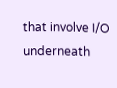that involve I/O underneath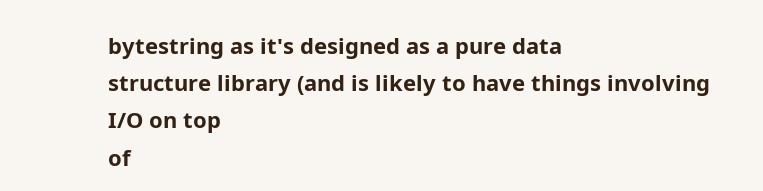bytestring as it's designed as a pure data
structure library (and is likely to have things involving I/O on top
of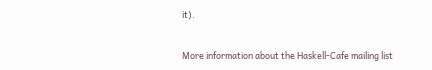it).


More information about the Haskell-Cafe mailing list